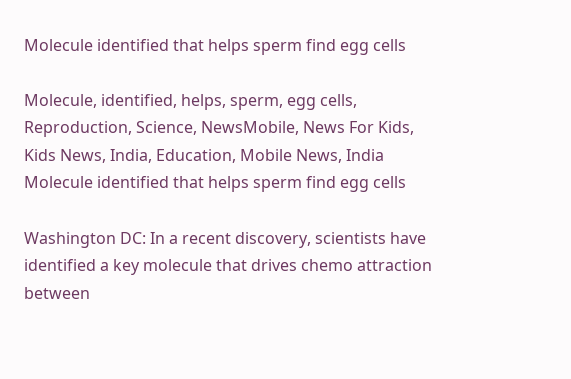Molecule identified that helps sperm find egg cells

Molecule, identified, helps, sperm, egg cells, Reproduction, Science, NewsMobile, News For Kids, Kids News, India, Education, Mobile News, India
Molecule identified that helps sperm find egg cells

Washington DC: In a recent discovery, scientists have identified a key molecule that drives chemo attraction between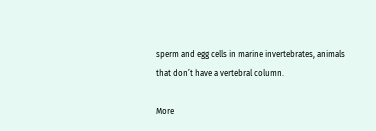sperm and egg cells in marine invertebrates, animals that don’t have a vertebral column.

More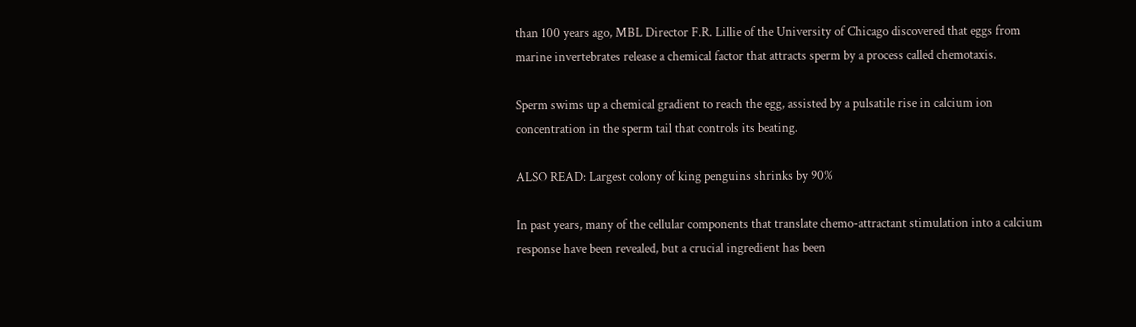than 100 years ago, MBL Director F.R. Lillie of the University of Chicago discovered that eggs from marine invertebrates release a chemical factor that attracts sperm by a process called chemotaxis.

Sperm swims up a chemical gradient to reach the egg, assisted by a pulsatile rise in calcium ion concentration in the sperm tail that controls its beating.

ALSO READ: Largest colony of king penguins shrinks by 90%

In past years, many of the cellular components that translate chemo-attractant stimulation into a calcium response have been revealed, but a crucial ingredient has been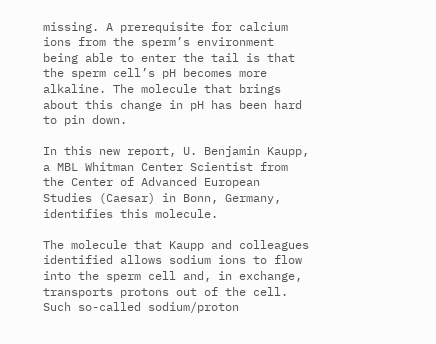missing. A prerequisite for calcium ions from the sperm’s environment being able to enter the tail is that the sperm cell’s pH becomes more alkaline. The molecule that brings about this change in pH has been hard to pin down.

In this new report, U. Benjamin Kaupp, a MBL Whitman Center Scientist from the Center of Advanced European Studies (Caesar) in Bonn, Germany, identifies this molecule.

The molecule that Kaupp and colleagues identified allows sodium ions to flow into the sperm cell and, in exchange, transports protons out of the cell. Such so-called sodium/proton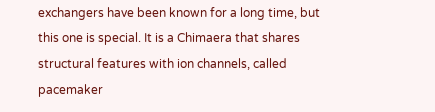exchangers have been known for a long time, but this one is special. It is a Chimaera that shares structural features with ion channels, called pacemaker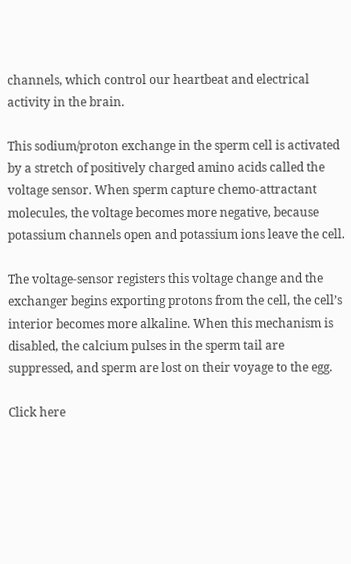channels, which control our heartbeat and electrical activity in the brain.

This sodium/proton exchange in the sperm cell is activated by a stretch of positively charged amino acids called the voltage sensor. When sperm capture chemo-attractant molecules, the voltage becomes more negative, because potassium channels open and potassium ions leave the cell.

The voltage-sensor registers this voltage change and the exchanger begins exporting protons from the cell, the cell’s interior becomes more alkaline. When this mechanism is disabled, the calcium pulses in the sperm tail are suppressed, and sperm are lost on their voyage to the egg.

Click here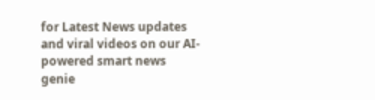for Latest News updates and viral videos on our AI-powered smart news genie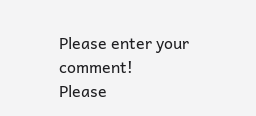Please enter your comment!
Please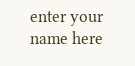enter your name here